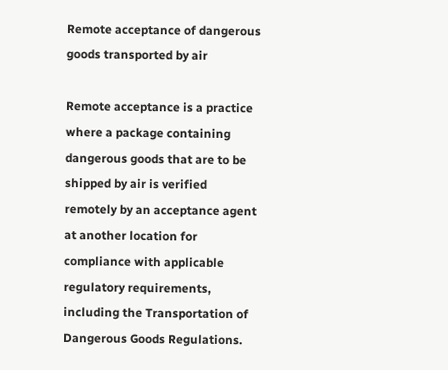Remote acceptance of dangerous goods transported by air

Remote acceptance is a practice where a package containing dangerous goods that are to be shipped by air is verified remotely by an acceptance agent at another location for compliance with applicable regulatory requirements, including the Transportation of Dangerous Goods Regulations.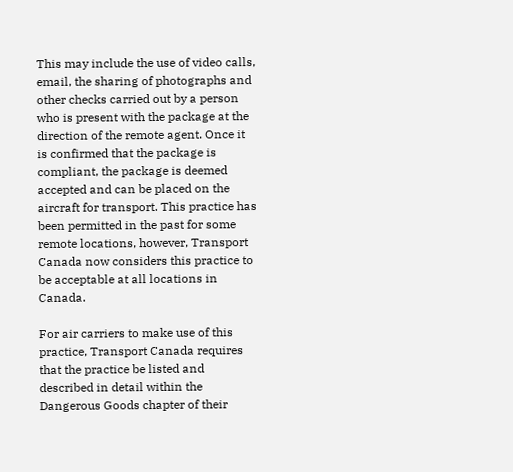This may include the use of video calls, email, the sharing of photographs and other checks carried out by a person who is present with the package at the direction of the remote agent. Once it is confirmed that the package is compliant, the package is deemed accepted and can be placed on the aircraft for transport. This practice has been permitted in the past for some remote locations, however, Transport Canada now considers this practice to be acceptable at all locations in Canada.

For air carriers to make use of this practice, Transport Canada requires that the practice be listed and described in detail within the Dangerous Goods chapter of their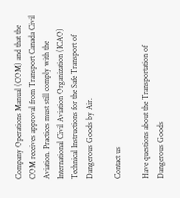Company Operations Manual (COM) and that the COM receives approval from Transport Canada Civil Aviation. Practices must still comply with the International Civil Aviation Organization (ICAO) Technical Instructions for the Safe Transport of Dangerous Goods by Air.

Contact us

Have questions about the Transportation of Dangerous Goods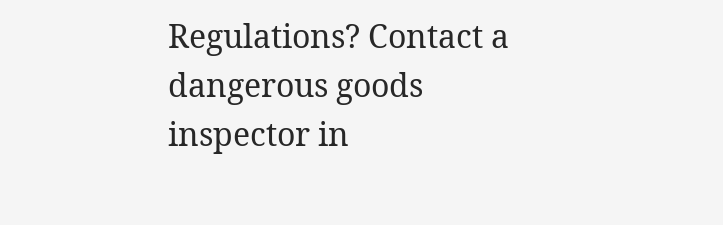Regulations? Contact a dangerous goods inspector in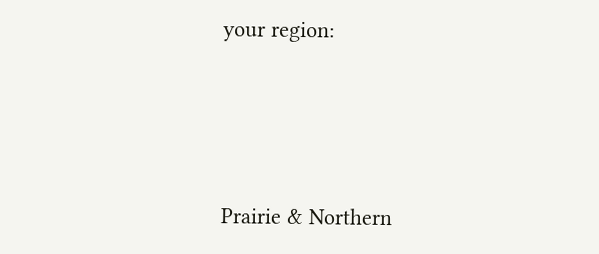your region:




Prairie & Northern